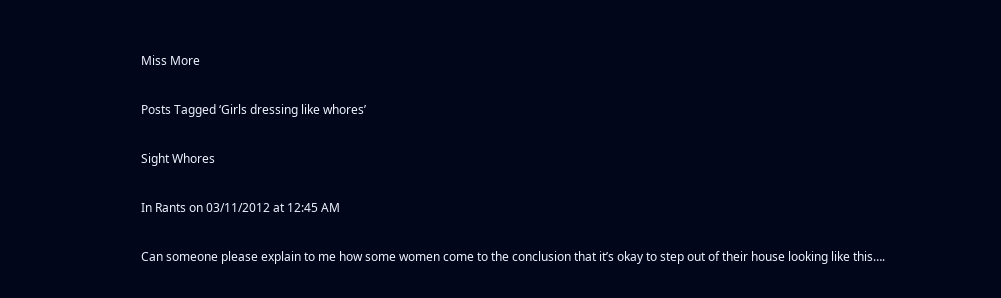Miss More

Posts Tagged ‘Girls dressing like whores’

Sight Whores

In Rants on 03/11/2012 at 12:45 AM

Can someone please explain to me how some women come to the conclusion that it’s okay to step out of their house looking like this….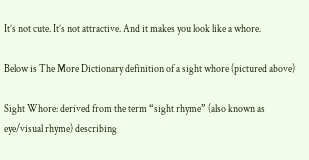It’s not cute. It’s not attractive. And it makes you look like a whore.

Below is The More Dictionary definition of a sight whore (pictured above)

Sight Whore: derived from the term “sight rhyme” (also known as eye/visual rhyme) describing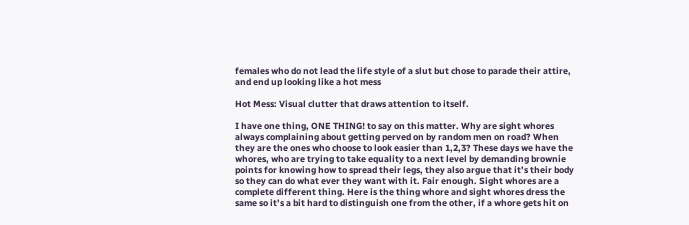females who do not lead the life style of a slut but chose to parade their attire, and end up looking like a hot mess

Hot Mess: Visual clutter that draws attention to itself.

I have one thing, ONE THING! to say on this matter. Why are sight whores always complaining about getting perved on by random men on road? When they are the ones who choose to look easier than 1,2,3? These days we have the whores, who are trying to take equality to a next level by demanding brownie points for knowing how to spread their legs, they also argue that it’s their body so they can do what ever they want with it. Fair enough. Sight whores are a complete different thing. Here is the thing whore and sight whores dress the same so it’s a bit hard to distinguish one from the other, if a whore gets hit on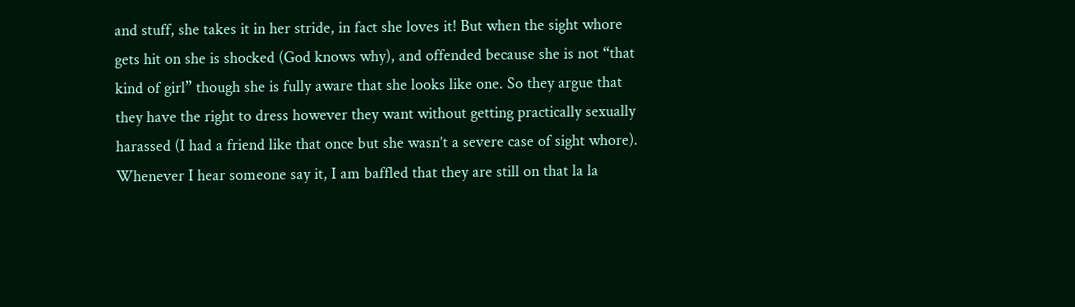and stuff, she takes it in her stride, in fact she loves it! But when the sight whore gets hit on she is shocked (God knows why), and offended because she is not “that kind of girl” though she is fully aware that she looks like one. So they argue that they have the right to dress however they want without getting practically sexually harassed (I had a friend like that once but she wasn’t a severe case of sight whore). Whenever I hear someone say it, I am baffled that they are still on that la la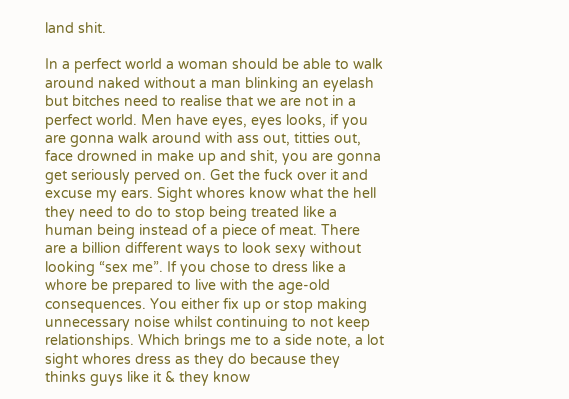land shit.

In a perfect world a woman should be able to walk around naked without a man blinking an eyelash but bitches need to realise that we are not in a perfect world. Men have eyes, eyes looks, if you are gonna walk around with ass out, titties out, face drowned in make up and shit, you are gonna get seriously perved on. Get the fuck over it and excuse my ears. Sight whores know what the hell they need to do to stop being treated like a human being instead of a piece of meat. There are a billion different ways to look sexy without looking “sex me”. If you chose to dress like a whore be prepared to live with the age-old consequences. You either fix up or stop making unnecessary noise whilst continuing to not keep relationships. Which brings me to a side note, a lot sight whores dress as they do because they thinks guys like it & they know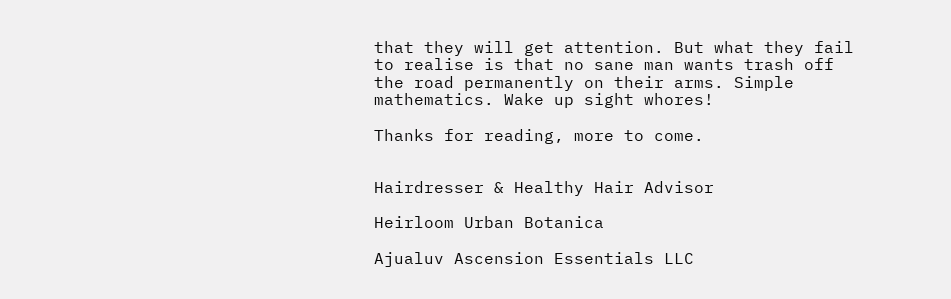that they will get attention. But what they fail to realise is that no sane man wants trash off the road permanently on their arms. Simple mathematics. Wake up sight whores!

Thanks for reading, more to come.


Hairdresser & Healthy Hair Advisor

Heirloom Urban Botanica

Ajualuv Ascension Essentials LLC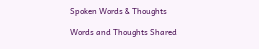Spoken Words & Thoughts

Words and Thoughts Shared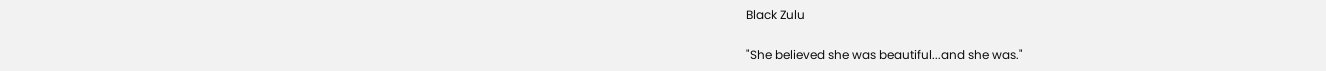Black Zulu

"She believed she was beautiful...and she was."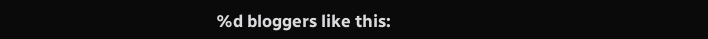%d bloggers like this: